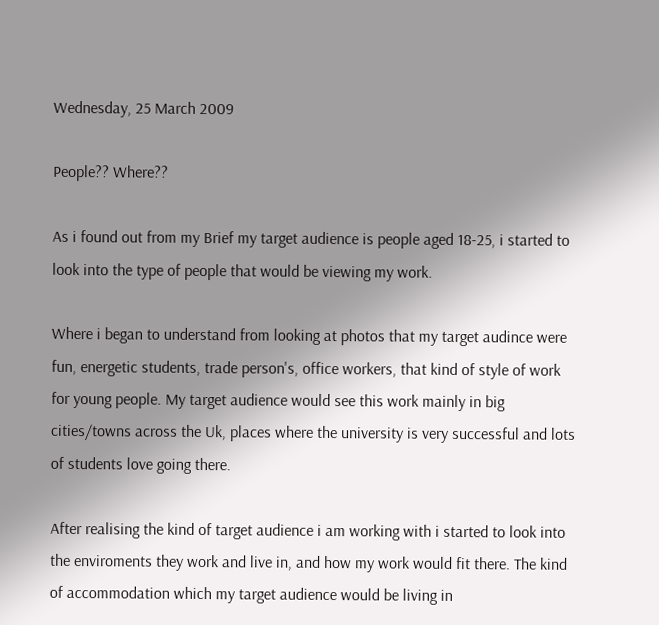Wednesday, 25 March 2009

People?? Where??

As i found out from my Brief my target audience is people aged 18-25, i started to look into the type of people that would be viewing my work.

Where i began to understand from looking at photos that my target audince were fun, energetic students, trade person's, office workers, that kind of style of work for young people. My target audience would see this work mainly in big cities/towns across the Uk, places where the university is very successful and lots of students love going there.

After realising the kind of target audience i am working with i started to look into the enviroments they work and live in, and how my work would fit there. The kind of accommodation which my target audience would be living in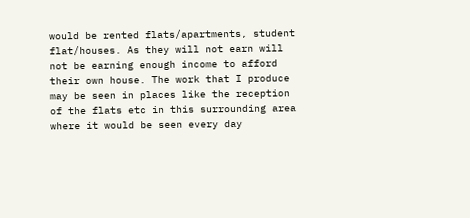would be rented flats/apartments, student flat/houses. As they will not earn will not be earning enough income to afford their own house. The work that I produce may be seen in places like the reception of the flats etc in this surrounding area where it would be seen every day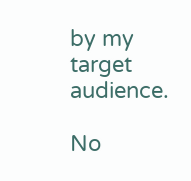by my target audience.

No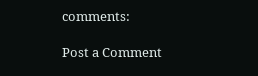comments:

Post a Comment